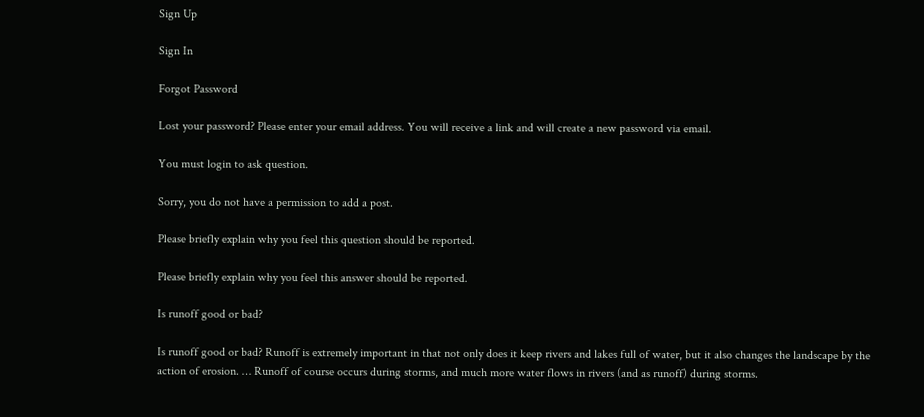Sign Up

Sign In

Forgot Password

Lost your password? Please enter your email address. You will receive a link and will create a new password via email.

You must login to ask question.

Sorry, you do not have a permission to add a post.

Please briefly explain why you feel this question should be reported.

Please briefly explain why you feel this answer should be reported.

Is runoff good or bad?

Is runoff good or bad? Runoff is extremely important in that not only does it keep rivers and lakes full of water, but it also changes the landscape by the action of erosion. … Runoff of course occurs during storms, and much more water flows in rivers (and as runoff) during storms.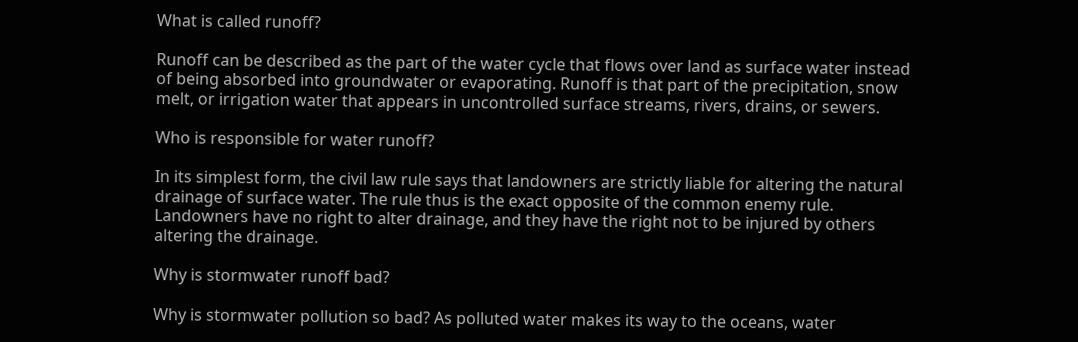What is called runoff?

Runoff can be described as the part of the water cycle that flows over land as surface water instead of being absorbed into groundwater or evaporating. Runoff is that part of the precipitation, snow melt, or irrigation water that appears in uncontrolled surface streams, rivers, drains, or sewers.

Who is responsible for water runoff?

In its simplest form, the civil law rule says that landowners are strictly liable for altering the natural drainage of surface water. The rule thus is the exact opposite of the common enemy rule. Landowners have no right to alter drainage, and they have the right not to be injured by others altering the drainage.

Why is stormwater runoff bad?

Why is stormwater pollution so bad? As polluted water makes its way to the oceans, water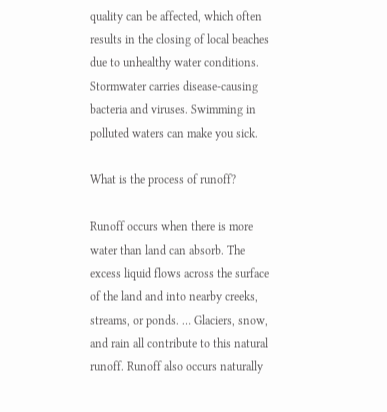quality can be affected, which often results in the closing of local beaches due to unhealthy water conditions. Stormwater carries disease-causing bacteria and viruses. Swimming in polluted waters can make you sick.

What is the process of runoff?

Runoff occurs when there is more water than land can absorb. The excess liquid flows across the surface of the land and into nearby creeks, streams, or ponds. … Glaciers, snow, and rain all contribute to this natural runoff. Runoff also occurs naturally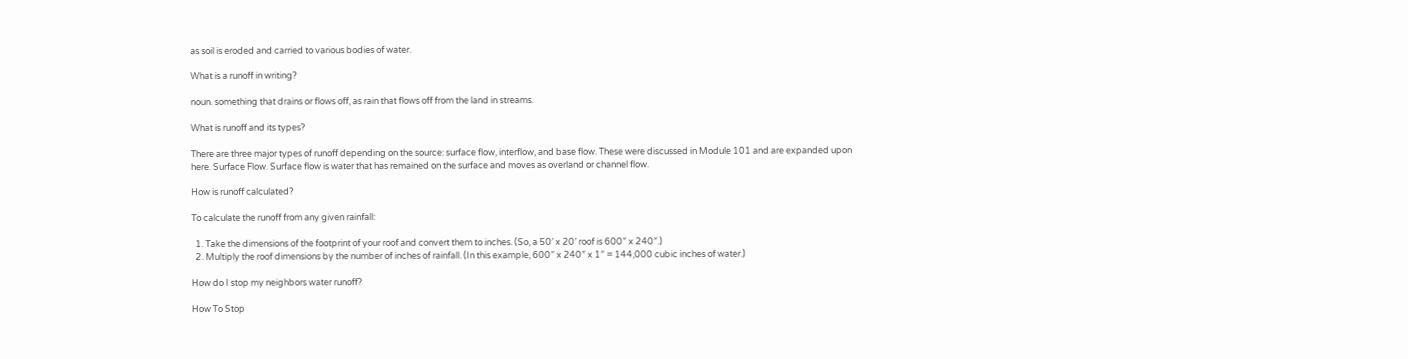as soil is eroded and carried to various bodies of water.

What is a runoff in writing?

noun. something that drains or flows off, as rain that flows off from the land in streams.

What is runoff and its types?

There are three major types of runoff depending on the source: surface flow, interflow, and base flow. These were discussed in Module 101 and are expanded upon here. Surface Flow. Surface flow is water that has remained on the surface and moves as overland or channel flow.

How is runoff calculated?

To calculate the runoff from any given rainfall:

  1. Take the dimensions of the footprint of your roof and convert them to inches. (So, a 50′ x 20′ roof is 600″ x 240″.)
  2. Multiply the roof dimensions by the number of inches of rainfall. (In this example, 600″ x 240″ x 1″ = 144,000 cubic inches of water.)

How do I stop my neighbors water runoff?

How To Stop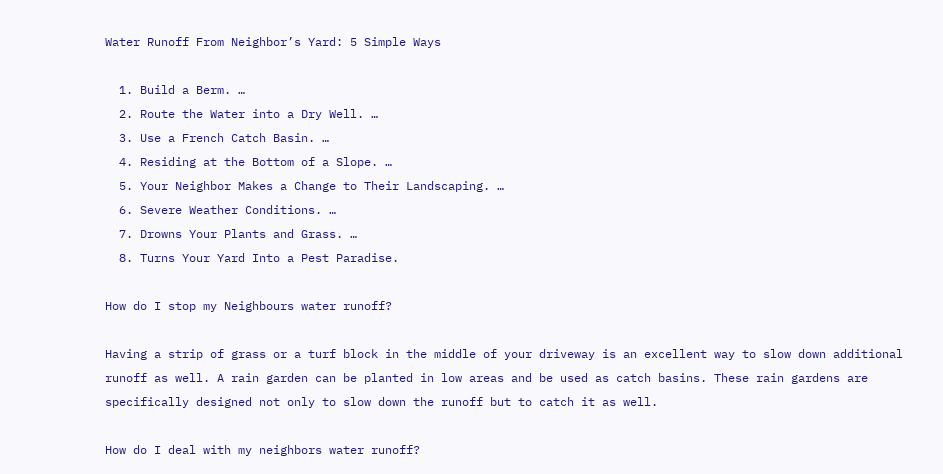Water Runoff From Neighbor’s Yard: 5 Simple Ways

  1. Build a Berm. …
  2. Route the Water into a Dry Well. …
  3. Use a French Catch Basin. …
  4. Residing at the Bottom of a Slope. …
  5. Your Neighbor Makes a Change to Their Landscaping. …
  6. Severe Weather Conditions. …
  7. Drowns Your Plants and Grass. …
  8. Turns Your Yard Into a Pest Paradise.

How do I stop my Neighbours water runoff?

Having a strip of grass or a turf block in the middle of your driveway is an excellent way to slow down additional runoff as well. A rain garden can be planted in low areas and be used as catch basins. These rain gardens are specifically designed not only to slow down the runoff but to catch it as well.

How do I deal with my neighbors water runoff?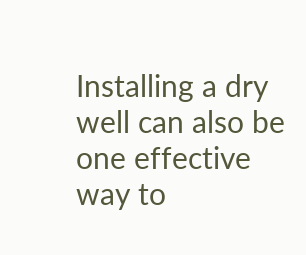Installing a dry well can also be one effective way to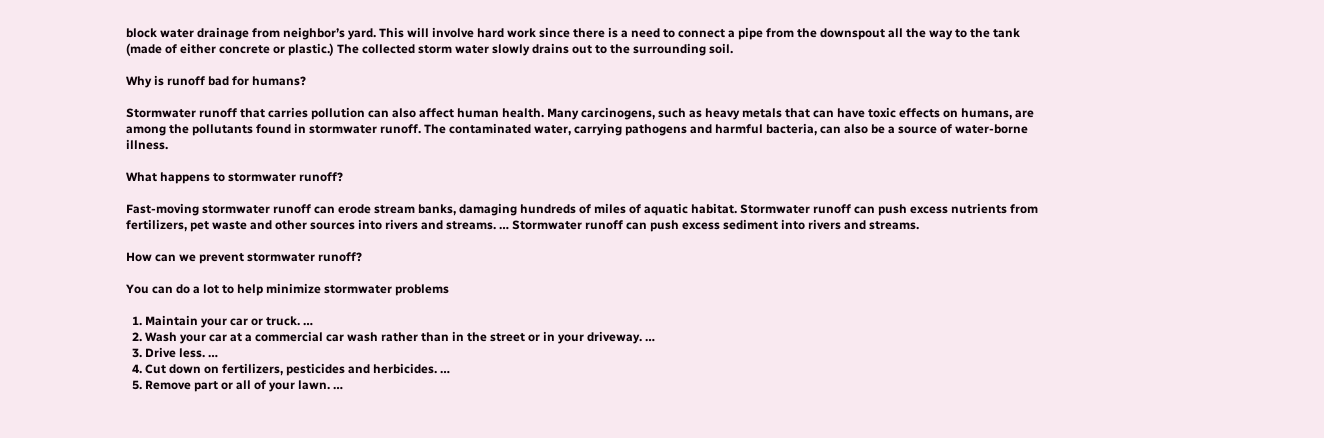block water drainage from neighbor’s yard. This will involve hard work since there is a need to connect a pipe from the downspout all the way to the tank (made of either concrete or plastic.) The collected storm water slowly drains out to the surrounding soil.

Why is runoff bad for humans?

Stormwater runoff that carries pollution can also affect human health. Many carcinogens, such as heavy metals that can have toxic effects on humans, are among the pollutants found in stormwater runoff. The contaminated water, carrying pathogens and harmful bacteria, can also be a source of water-borne illness.

What happens to stormwater runoff?

Fast-moving stormwater runoff can erode stream banks, damaging hundreds of miles of aquatic habitat. Stormwater runoff can push excess nutrients from fertilizers, pet waste and other sources into rivers and streams. … Stormwater runoff can push excess sediment into rivers and streams.

How can we prevent stormwater runoff?

You can do a lot to help minimize stormwater problems

  1. Maintain your car or truck. …
  2. Wash your car at a commercial car wash rather than in the street or in your driveway. …
  3. Drive less. …
  4. Cut down on fertilizers, pesticides and herbicides. …
  5. Remove part or all of your lawn. …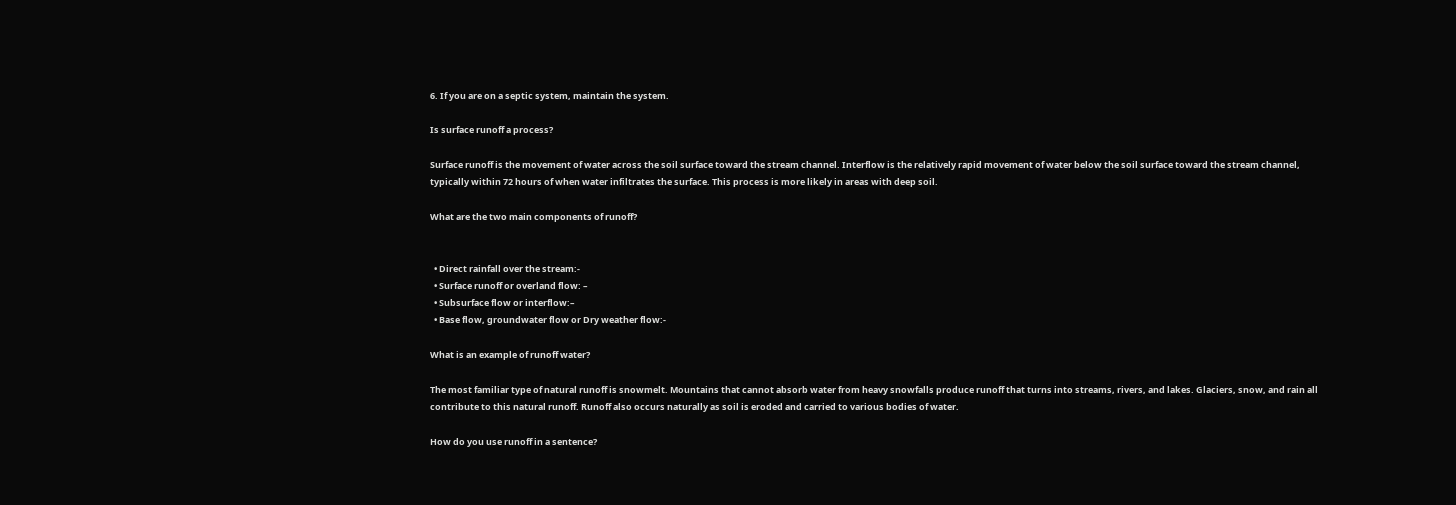6. If you are on a septic system, maintain the system.

Is surface runoff a process?

Surface runoff is the movement of water across the soil surface toward the stream channel. Interflow is the relatively rapid movement of water below the soil surface toward the stream channel, typically within 72 hours of when water infiltrates the surface. This process is more likely in areas with deep soil.

What are the two main components of runoff?


  • Direct rainfall over the stream:-
  • Surface runoff or overland flow: –
  • Subsurface flow or interflow:–
  • Base flow, groundwater flow or Dry weather flow:-

What is an example of runoff water?

The most familiar type of natural runoff is snowmelt. Mountains that cannot absorb water from heavy snowfalls produce runoff that turns into streams, rivers, and lakes. Glaciers, snow, and rain all contribute to this natural runoff. Runoff also occurs naturally as soil is eroded and carried to various bodies of water.

How do you use runoff in a sentence?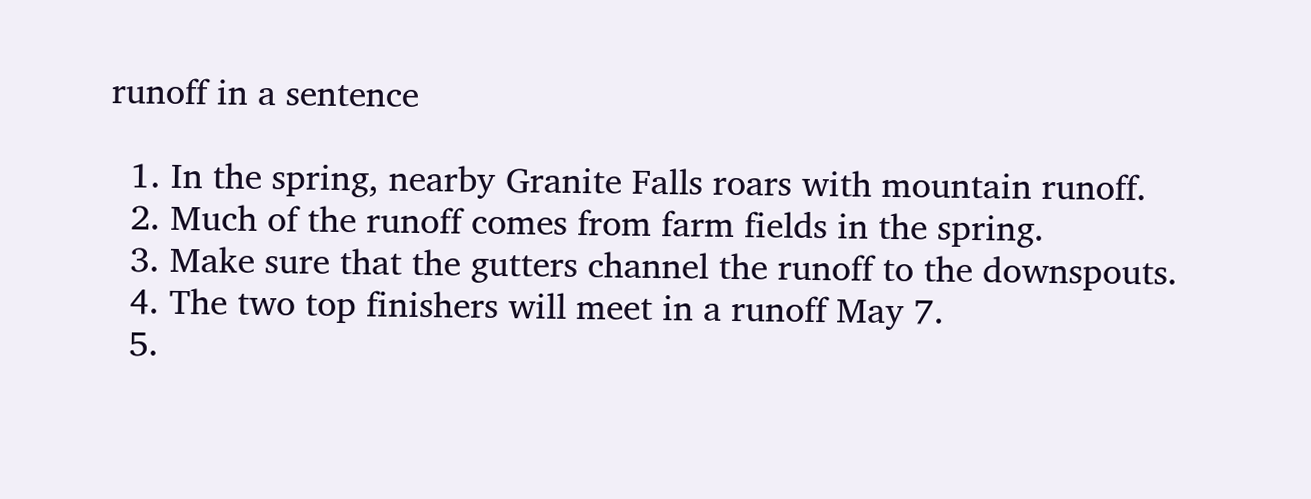runoff in a sentence

  1. In the spring, nearby Granite Falls roars with mountain runoff.
  2. Much of the runoff comes from farm fields in the spring.
  3. Make sure that the gutters channel the runoff to the downspouts.
  4. The two top finishers will meet in a runoff May 7.
  5.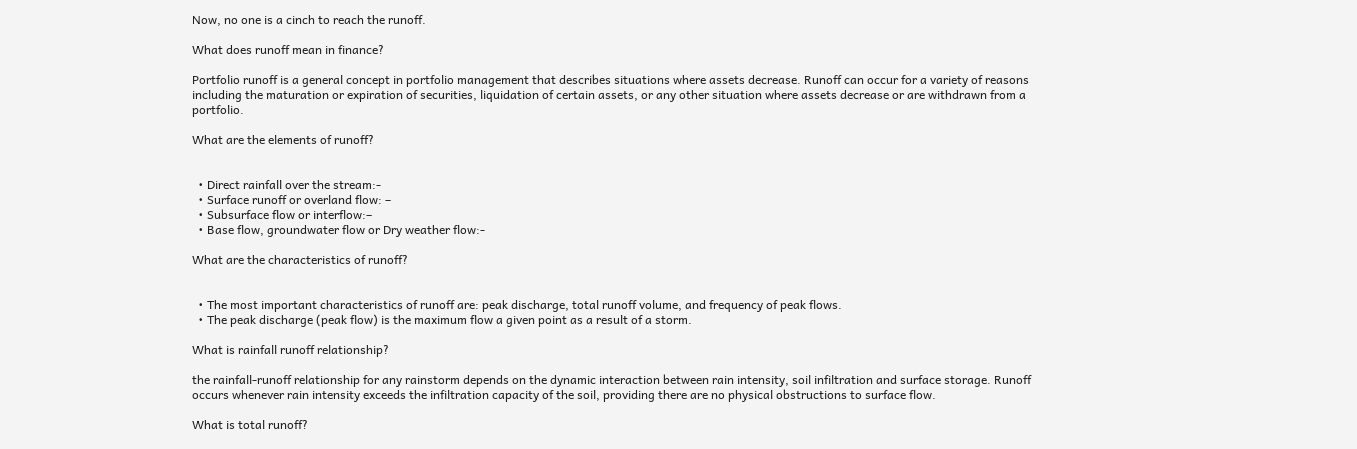Now, no one is a cinch to reach the runoff.

What does runoff mean in finance?

Portfolio runoff is a general concept in portfolio management that describes situations where assets decrease. Runoff can occur for a variety of reasons including the maturation or expiration of securities, liquidation of certain assets, or any other situation where assets decrease or are withdrawn from a portfolio.

What are the elements of runoff?


  • Direct rainfall over the stream:-
  • Surface runoff or overland flow: –
  • Subsurface flow or interflow:–
  • Base flow, groundwater flow or Dry weather flow:-

What are the characteristics of runoff?


  • The most important characteristics of runoff are: peak discharge, total runoff volume, and frequency of peak flows.
  • The peak discharge (peak flow) is the maximum flow a given point as a result of a storm.

What is rainfall runoff relationship?

the rainfall-runoff relationship for any rainstorm depends on the dynamic interaction between rain intensity, soil infiltration and surface storage. Runoff occurs whenever rain intensity exceeds the infiltration capacity of the soil, providing there are no physical obstructions to surface flow.

What is total runoff?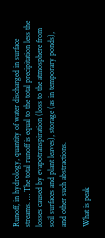Runoff, in hydrology, quantity of water discharged in surface streams. … The total runoff is equal to the total precipitation less the losses caused by evapotranspiration (loss to the atmosphere from soil surfaces and plant leaves), storage (as in temporary ponds), and other such abstractions.

What is peak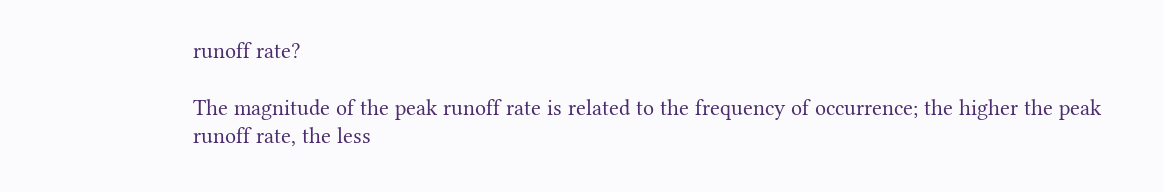runoff rate?

The magnitude of the peak runoff rate is related to the frequency of occurrence; the higher the peak runoff rate, the less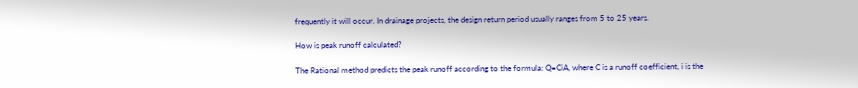frequently it will occur. In drainage projects, the design return period usually ranges from 5 to 25 years.

How is peak runoff calculated?

The Rational method predicts the peak runoff according to the formula: Q=CiA, where C is a runoff coefficient, i is the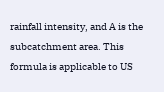rainfall intensity, and A is the subcatchment area. This formula is applicable to US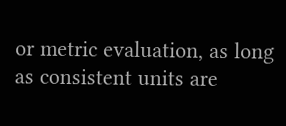or metric evaluation, as long as consistent units are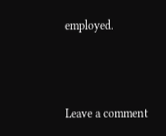employed.



Leave a comment